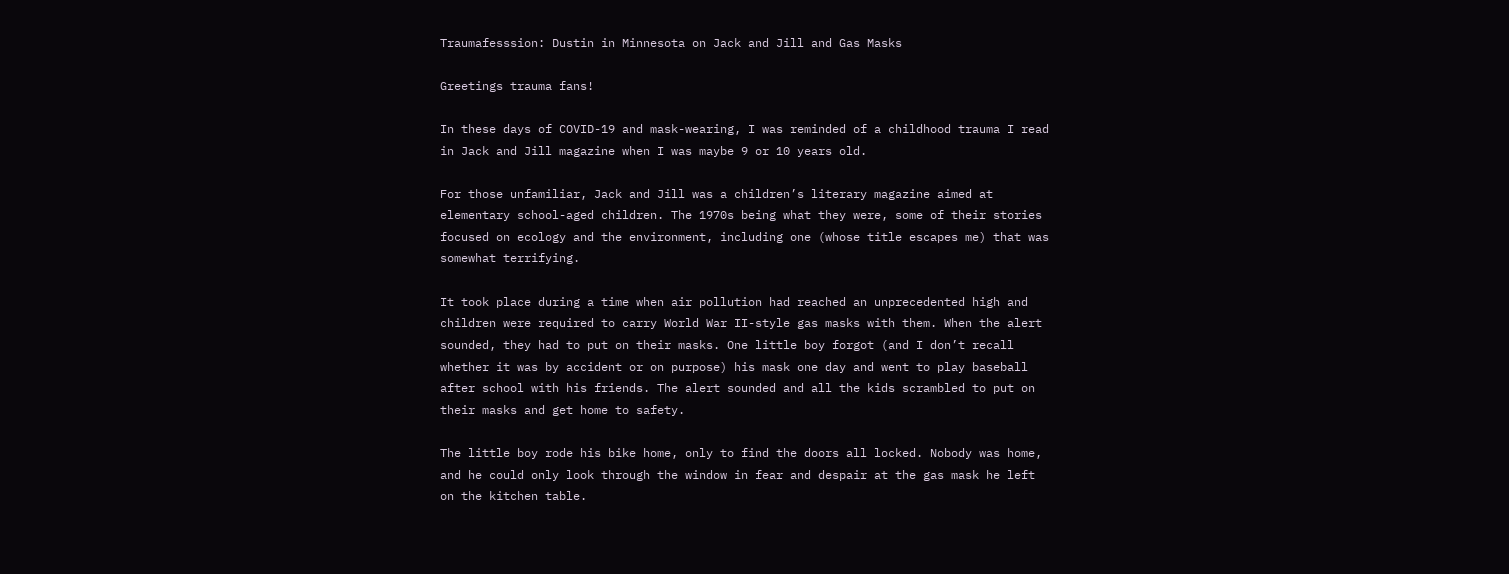Traumafesssion: Dustin in Minnesota on Jack and Jill and Gas Masks

Greetings trauma fans!

In these days of COVID-19 and mask-wearing, I was reminded of a childhood trauma I read in Jack and Jill magazine when I was maybe 9 or 10 years old.

For those unfamiliar, Jack and Jill was a children’s literary magazine aimed at elementary school-aged children. The 1970s being what they were, some of their stories focused on ecology and the environment, including one (whose title escapes me) that was somewhat terrifying.

It took place during a time when air pollution had reached an unprecedented high and children were required to carry World War II-style gas masks with them. When the alert sounded, they had to put on their masks. One little boy forgot (and I don’t recall whether it was by accident or on purpose) his mask one day and went to play baseball after school with his friends. The alert sounded and all the kids scrambled to put on their masks and get home to safety.

The little boy rode his bike home, only to find the doors all locked. Nobody was home, and he could only look through the window in fear and despair at the gas mask he left on the kitchen table.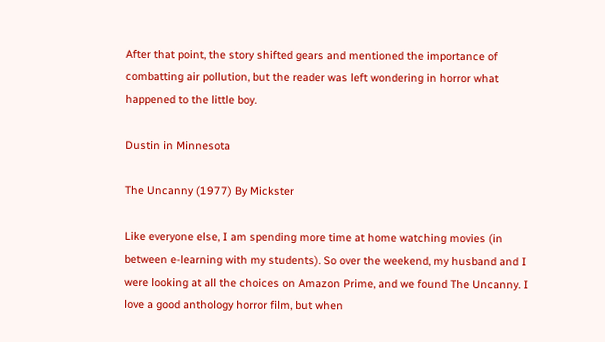After that point, the story shifted gears and mentioned the importance of combatting air pollution, but the reader was left wondering in horror what happened to the little boy.

Dustin in Minnesota

The Uncanny (1977) By Mickster

Like everyone else, I am spending more time at home watching movies (in between e-learning with my students). So over the weekend, my husband and I were looking at all the choices on Amazon Prime, and we found The Uncanny. I love a good anthology horror film, but when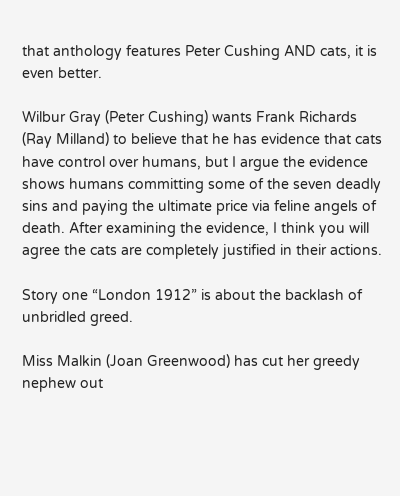that anthology features Peter Cushing AND cats, it is even better.

Wilbur Gray (Peter Cushing) wants Frank Richards (Ray Milland) to believe that he has evidence that cats have control over humans, but I argue the evidence shows humans committing some of the seven deadly sins and paying the ultimate price via feline angels of death. After examining the evidence, I think you will agree the cats are completely justified in their actions.

Story one “London 1912” is about the backlash of unbridled greed.

Miss Malkin (Joan Greenwood) has cut her greedy nephew out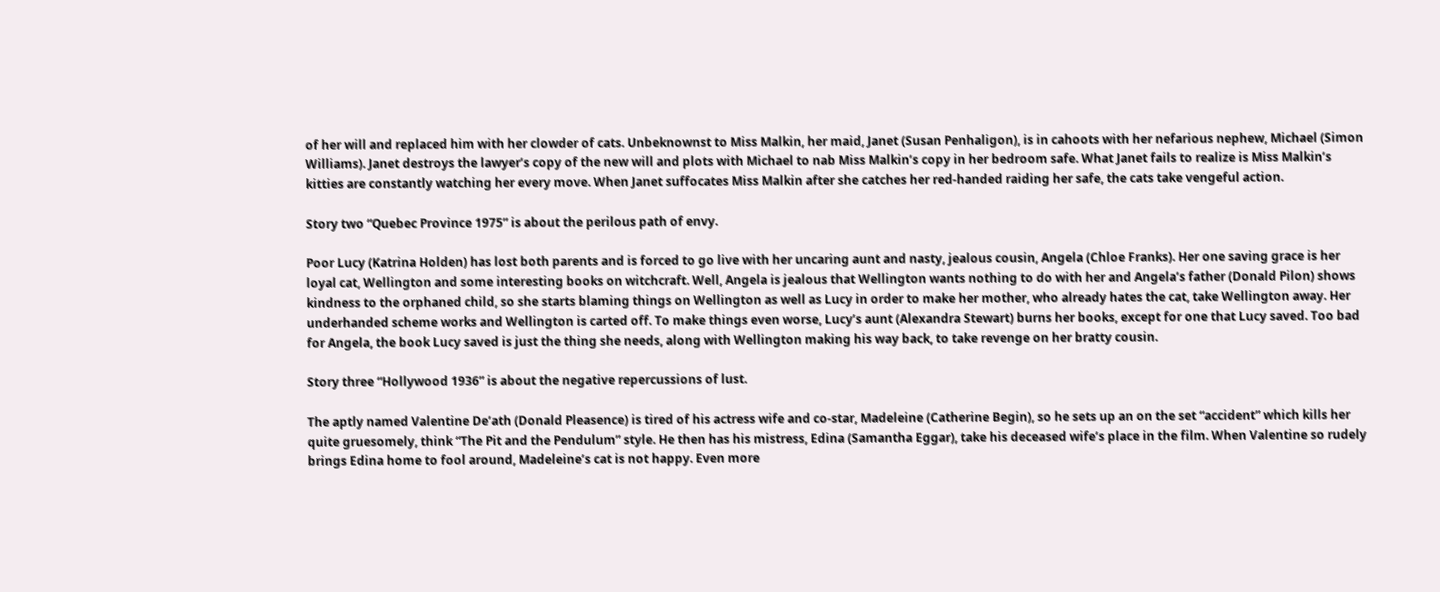of her will and replaced him with her clowder of cats. Unbeknownst to Miss Malkin, her maid, Janet (Susan Penhaligon), is in cahoots with her nefarious nephew, Michael (Simon Williams). Janet destroys the lawyer’s copy of the new will and plots with Michael to nab Miss Malkin’s copy in her bedroom safe. What Janet fails to realize is Miss Malkin’s kitties are constantly watching her every move. When Janet suffocates Miss Malkin after she catches her red-handed raiding her safe, the cats take vengeful action.

Story two “Quebec Province 1975” is about the perilous path of envy.

Poor Lucy (Katrina Holden) has lost both parents and is forced to go live with her uncaring aunt and nasty, jealous cousin, Angela (Chloe Franks). Her one saving grace is her loyal cat, Wellington and some interesting books on witchcraft. Well, Angela is jealous that Wellington wants nothing to do with her and Angela’s father (Donald Pilon) shows kindness to the orphaned child, so she starts blaming things on Wellington as well as Lucy in order to make her mother, who already hates the cat, take Wellington away. Her underhanded scheme works and Wellington is carted off. To make things even worse, Lucy’s aunt (Alexandra Stewart) burns her books, except for one that Lucy saved. Too bad for Angela, the book Lucy saved is just the thing she needs, along with Wellington making his way back, to take revenge on her bratty cousin.

Story three “Hollywood 1936” is about the negative repercussions of lust.

The aptly named Valentine De’ath (Donald Pleasence) is tired of his actress wife and co-star, Madeleine (Catherine Begin), so he sets up an on the set “accident” which kills her quite gruesomely, think “The Pit and the Pendulum” style. He then has his mistress, Edina (Samantha Eggar), take his deceased wife’s place in the film. When Valentine so rudely brings Edina home to fool around, Madeleine’s cat is not happy. Even more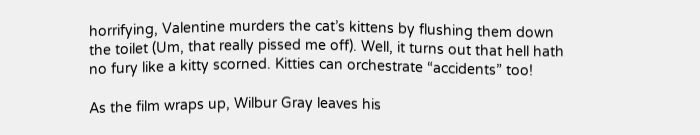horrifying, Valentine murders the cat’s kittens by flushing them down the toilet (Um, that really pissed me off). Well, it turns out that hell hath no fury like a kitty scorned. Kitties can orchestrate “accidents” too!

As the film wraps up, Wilbur Gray leaves his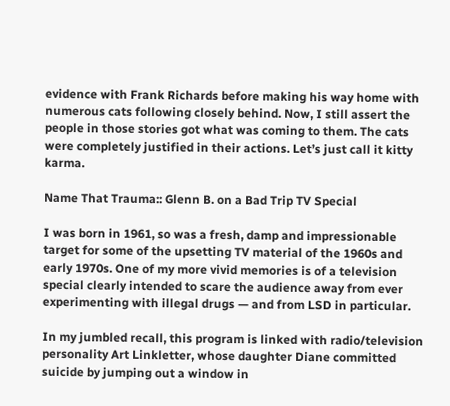evidence with Frank Richards before making his way home with numerous cats following closely behind. Now, I still assert the people in those stories got what was coming to them. The cats were completely justified in their actions. Let’s just call it kitty karma.

Name That Trauma:: Glenn B. on a Bad Trip TV Special

I was born in 1961, so was a fresh, damp and impressionable target for some of the upsetting TV material of the 1960s and early 1970s. One of my more vivid memories is of a television special clearly intended to scare the audience away from ever experimenting with illegal drugs — and from LSD in particular.

In my jumbled recall, this program is linked with radio/television personality Art Linkletter, whose daughter Diane committed suicide by jumping out a window in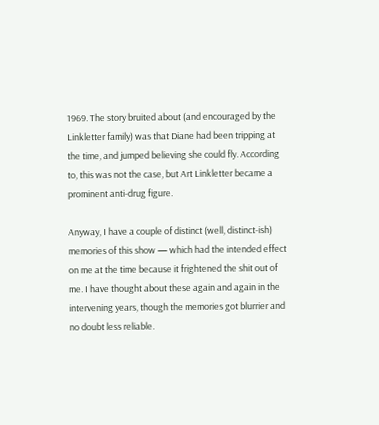1969. The story bruited about (and encouraged by the Linkletter family) was that Diane had been tripping at the time, and jumped believing she could fly. According to, this was not the case, but Art Linkletter became a prominent anti-drug figure.

Anyway, I have a couple of distinct (well, distinct-ish) memories of this show — which had the intended effect on me at the time because it frightened the shit out of me. I have thought about these again and again in the intervening years, though the memories got blurrier and no doubt less reliable.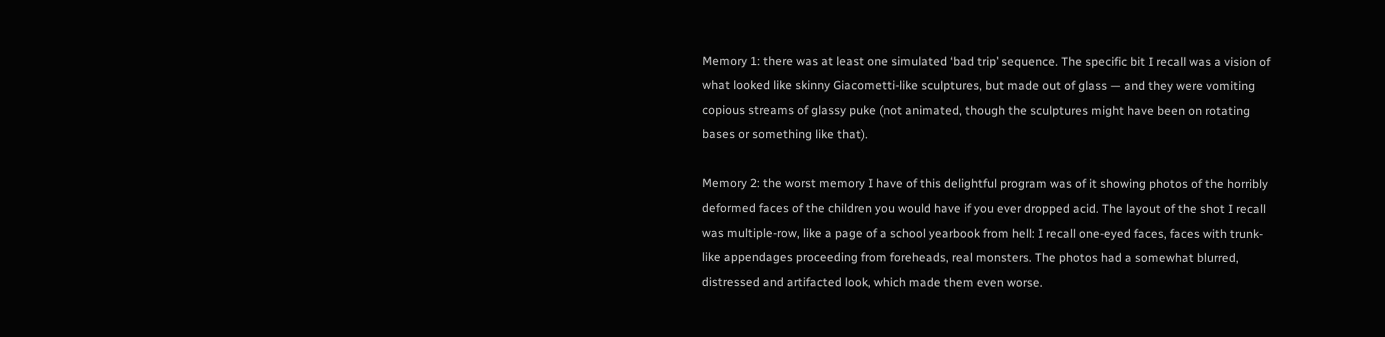Memory 1: there was at least one simulated ‘bad trip’ sequence. The specific bit I recall was a vision of what looked like skinny Giacometti-like sculptures, but made out of glass — and they were vomiting copious streams of glassy puke (not animated, though the sculptures might have been on rotating bases or something like that).

Memory 2: the worst memory I have of this delightful program was of it showing photos of the horribly deformed faces of the children you would have if you ever dropped acid. The layout of the shot I recall was multiple-row, like a page of a school yearbook from hell: I recall one-eyed faces, faces with trunk-like appendages proceeding from foreheads, real monsters. The photos had a somewhat blurred, distressed and artifacted look, which made them even worse.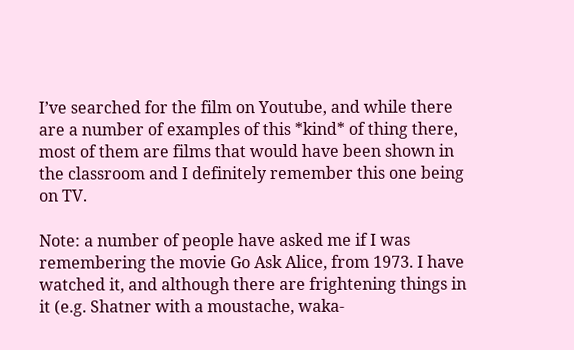I’ve searched for the film on Youtube, and while there are a number of examples of this *kind* of thing there, most of them are films that would have been shown in the classroom and I definitely remember this one being on TV.

Note: a number of people have asked me if I was remembering the movie Go Ask Alice, from 1973. I have watched it, and although there are frightening things in it (e.g. Shatner with a moustache, waka-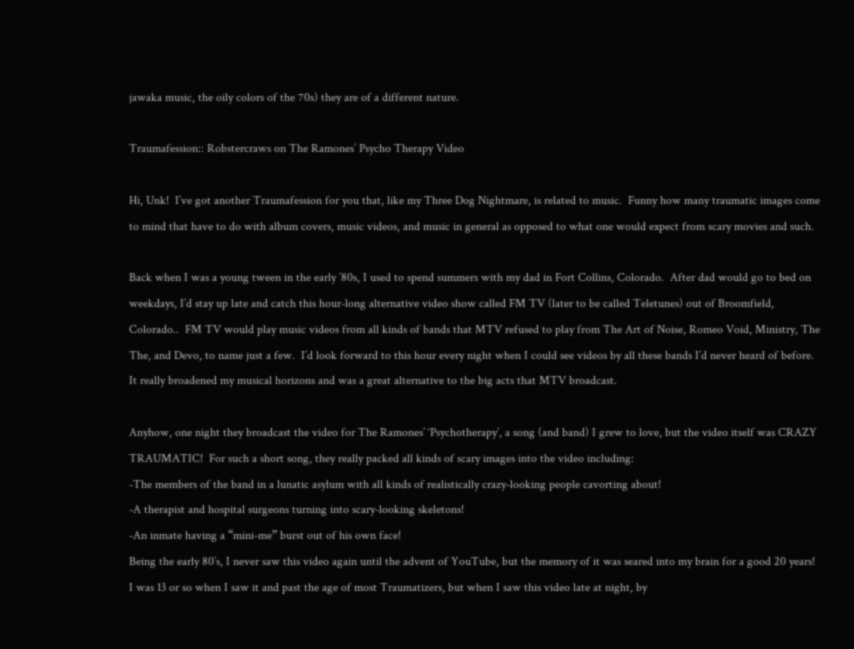jawaka music, the oily colors of the 70s) they are of a different nature.

Traumafession:: Robstercraws on The Ramones’ Psycho Therapy Video

Hi, Unk!  I’ve got another Traumafession for you that, like my Three Dog Nightmare, is related to music.  Funny how many traumatic images come to mind that have to do with album covers, music videos, and music in general as opposed to what one would expect from scary movies and such.

Back when I was a young tween in the early ’80s, I used to spend summers with my dad in Fort Collins, Colorado.  After dad would go to bed on weekdays, I’d stay up late and catch this hour-long alternative video show called FM TV (later to be called Teletunes) out of Broomfield, Colorado..  FM TV would play music videos from all kinds of bands that MTV refused to play from The Art of Noise, Romeo Void, Ministry, The The, and Devo, to name just a few.  I’d look forward to this hour every night when I could see videos by all these bands I’d never heard of before.  It really broadened my musical horizons and was a great alternative to the big acts that MTV broadcast.

Anyhow, one night they broadcast the video for The Ramones’ ‘Psychotherapy’, a song (and band) I grew to love, but the video itself was CRAZY TRAUMATIC!  For such a short song, they really packed all kinds of scary images into the video including:
-The members of the band in a lunatic asylum with all kinds of realistically crazy-looking people cavorting about!
-A therapist and hospital surgeons turning into scary-looking skeletons!
-An inmate having a “mini-me” burst out of his own face!
Being the early 80’s, I never saw this video again until the advent of YouTube, but the memory of it was seared into my brain for a good 20 years!  I was 13 or so when I saw it and past the age of most Traumatizers, but when I saw this video late at night, by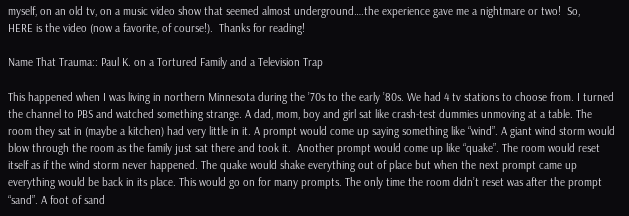myself, on an old tv, on a music video show that seemed almost underground….the experience gave me a nightmare or two!  So,
HERE is the video (now a favorite, of course!).  Thanks for reading!

Name That Trauma:: Paul K. on a Tortured Family and a Television Trap

This happened when I was living in northern Minnesota during the ’70s to the early ’80s. We had 4 tv stations to choose from. I turned the channel to PBS and watched something strange. A dad, mom, boy and girl sat like crash-test dummies unmoving at a table. The room they sat in (maybe a kitchen) had very little in it. A prompt would come up saying something like “wind”. A giant wind storm would blow through the room as the family just sat there and took it.  Another prompt would come up like “quake”. The room would reset itself as if the wind storm never happened. The quake would shake everything out of place but when the next prompt came up everything would be back in its place. This would go on for many prompts. The only time the room didn’t reset was after the prompt “sand”. A foot of sand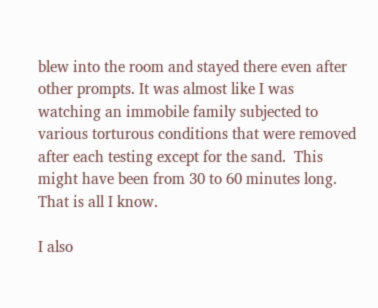blew into the room and stayed there even after other prompts. It was almost like I was watching an immobile family subjected to various torturous conditions that were removed after each testing except for the sand.  This might have been from 30 to 60 minutes long.  That is all I know.

I also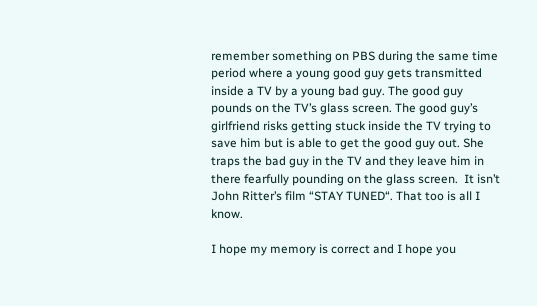remember something on PBS during the same time period where a young good guy gets transmitted inside a TV by a young bad guy. The good guy pounds on the TV’s glass screen. The good guy’s girlfriend risks getting stuck inside the TV trying to save him but is able to get the good guy out. She traps the bad guy in the TV and they leave him in there fearfully pounding on the glass screen.  It isn’t John Ritter’s film “STAY TUNED“. That too is all I know.

I hope my memory is correct and I hope you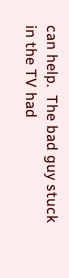can help.  The bad guy stuck in the TV had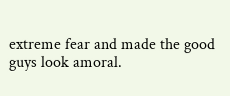extreme fear and made the good guys look amoral.